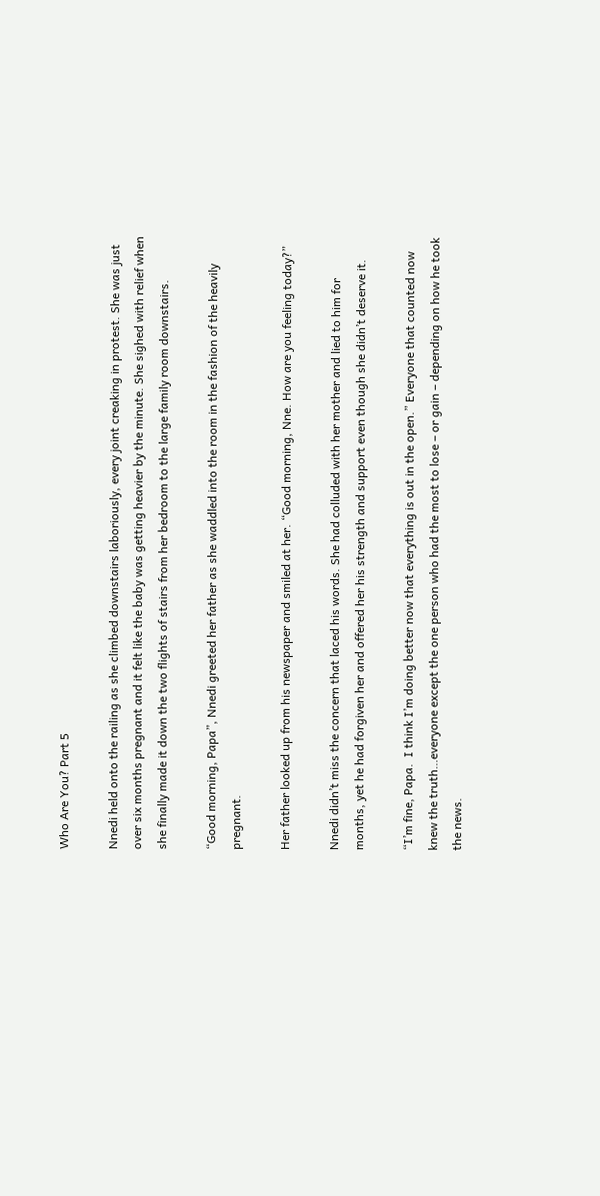Who Are You? Part 5

Nnedi held onto the railing as she climbed downstairs laboriously, every joint creaking in protest. She was just over six months pregnant and it felt like the baby was getting heavier by the minute. She sighed with relief when she finally made it down the two flights of stairs from her bedroom to the large family room downstairs.

“Good morning, Papa”, Nnedi greeted her father as she waddled into the room in the fashion of the heavily pregnant.

Her father looked up from his newspaper and smiled at her. “Good morning, Nne. How are you feeling today?”

Nnedi didn’t miss the concern that laced his words. She had colluded with her mother and lied to him for months, yet he had forgiven her and offered her his strength and support even though she didn’t deserve it.

“I’m fine, Papa.  I think I’m doing better now that everything is out in the open.” Everyone that counted now knew the truth…everyone except the one person who had the most to lose – or gain – depending on how he took the news.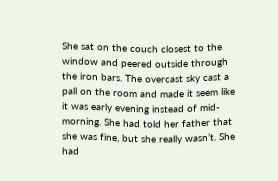She sat on the couch closest to the window and peered outside through the iron bars. The overcast sky cast a pall on the room and made it seem like it was early evening instead of mid-morning. She had told her father that she was fine, but she really wasn’t. She had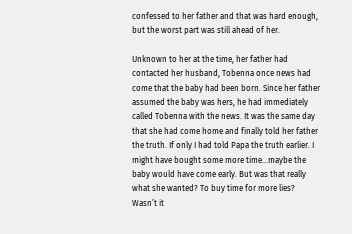confessed to her father and that was hard enough, but the worst part was still ahead of her.

Unknown to her at the time, her father had contacted her husband, Tobenna once news had come that the baby had been born. Since her father assumed the baby was hers, he had immediately called Tobenna with the news. It was the same day that she had come home and finally told her father the truth. If only I had told Papa the truth earlier. I might have bought some more time…maybe the baby would have come early. But was that really what she wanted? To buy time for more lies? Wasn’t it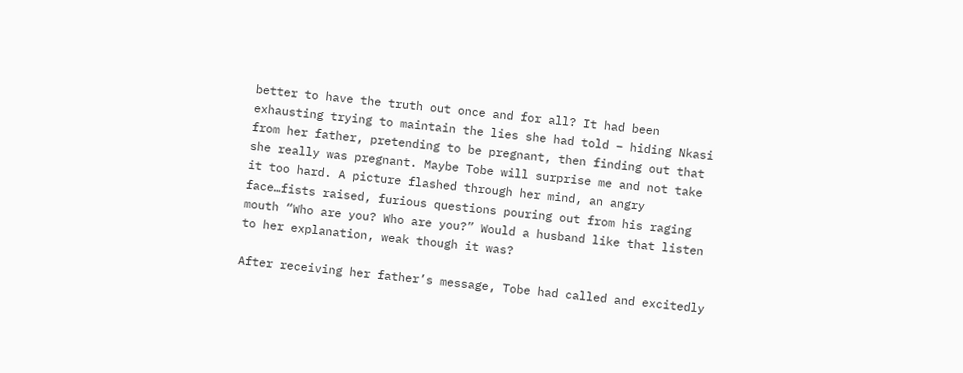better to have the truth out once and for all? It had been exhausting trying to maintain the lies she had told – hiding Nkasi from her father, pretending to be pregnant, then finding out that she really was pregnant. Maybe Tobe will surprise me and not take it too hard. A picture flashed through her mind, an angry face…fists raised, furious questions pouring out from his raging mouth “Who are you? Who are you?” Would a husband like that listen to her explanation, weak though it was?

After receiving her father’s message, Tobe had called and excitedly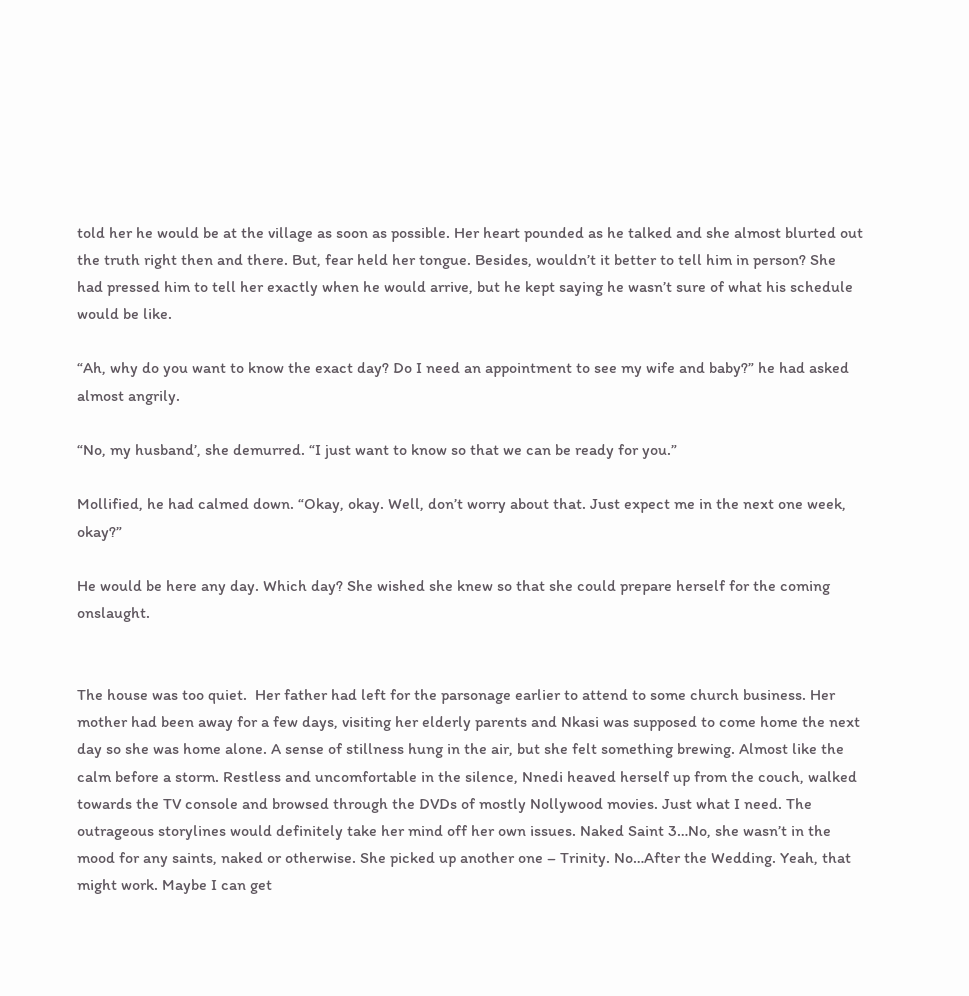told her he would be at the village as soon as possible. Her heart pounded as he talked and she almost blurted out the truth right then and there. But, fear held her tongue. Besides, wouldn’t it better to tell him in person? She had pressed him to tell her exactly when he would arrive, but he kept saying he wasn’t sure of what his schedule would be like.

“Ah, why do you want to know the exact day? Do I need an appointment to see my wife and baby?” he had asked almost angrily.

“No, my husband’, she demurred. “I just want to know so that we can be ready for you.”

Mollified, he had calmed down. “Okay, okay. Well, don’t worry about that. Just expect me in the next one week, okay?”

He would be here any day. Which day? She wished she knew so that she could prepare herself for the coming onslaught.


The house was too quiet.  Her father had left for the parsonage earlier to attend to some church business. Her mother had been away for a few days, visiting her elderly parents and Nkasi was supposed to come home the next day so she was home alone. A sense of stillness hung in the air, but she felt something brewing. Almost like the calm before a storm. Restless and uncomfortable in the silence, Nnedi heaved herself up from the couch, walked towards the TV console and browsed through the DVDs of mostly Nollywood movies. Just what I need. The outrageous storylines would definitely take her mind off her own issues. Naked Saint 3…No, she wasn’t in the mood for any saints, naked or otherwise. She picked up another one – Trinity. No…After the Wedding. Yeah, that might work. Maybe I can get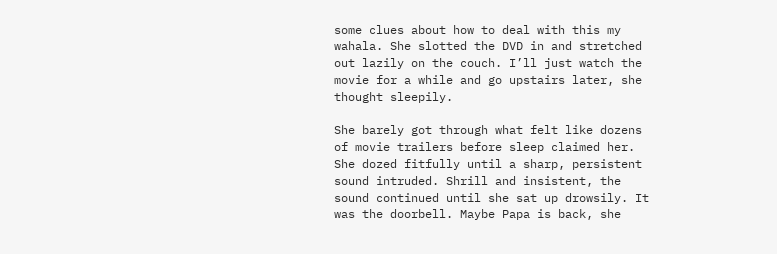some clues about how to deal with this my wahala. She slotted the DVD in and stretched out lazily on the couch. I’ll just watch the movie for a while and go upstairs later, she thought sleepily.

She barely got through what felt like dozens of movie trailers before sleep claimed her. She dozed fitfully until a sharp, persistent sound intruded. Shrill and insistent, the sound continued until she sat up drowsily. It was the doorbell. Maybe Papa is back, she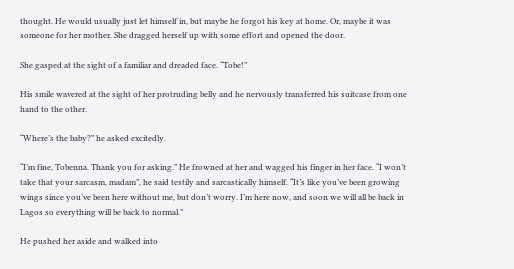thought. He would usually just let himself in, but maybe he forgot his key at home. Or, maybe it was someone for her mother. She dragged herself up with some effort and opened the door.

She gasped at the sight of a familiar and dreaded face. “Tobe!”

His smile wavered at the sight of her protruding belly and he nervously transferred his suitcase from one hand to the other.

“Where’s the baby?” he asked excitedly.

“I’m fine, Tobenna. Thank you for asking.” He frowned at her and wagged his finger in her face. “I won’t take that your sarcasm, madam”, he said testily and sarcastically himself. “It’s like you’ve been growing wings since you’ve been here without me, but don’t worry. I’m here now, and soon we will all be back in Lagos so everything will be back to normal.”

He pushed her aside and walked into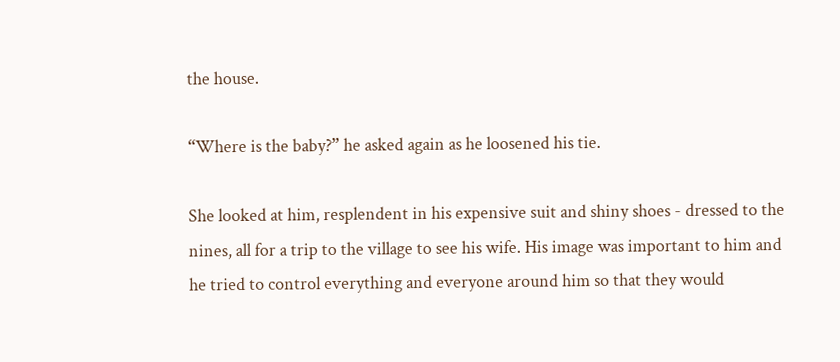the house.

“Where is the baby?” he asked again as he loosened his tie.

She looked at him, resplendent in his expensive suit and shiny shoes - dressed to the nines, all for a trip to the village to see his wife. His image was important to him and he tried to control everything and everyone around him so that they would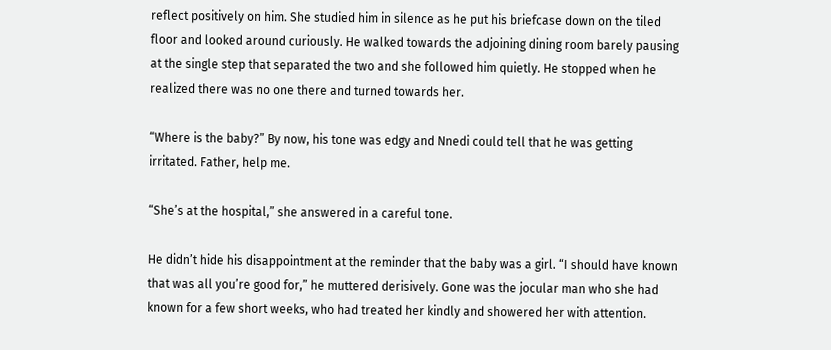reflect positively on him. She studied him in silence as he put his briefcase down on the tiled floor and looked around curiously. He walked towards the adjoining dining room barely pausing at the single step that separated the two and she followed him quietly. He stopped when he realized there was no one there and turned towards her.

“Where is the baby?” By now, his tone was edgy and Nnedi could tell that he was getting irritated. Father, help me.

“She’s at the hospital,” she answered in a careful tone.

He didn’t hide his disappointment at the reminder that the baby was a girl. “I should have known that was all you’re good for,” he muttered derisively. Gone was the jocular man who she had known for a few short weeks, who had treated her kindly and showered her with attention.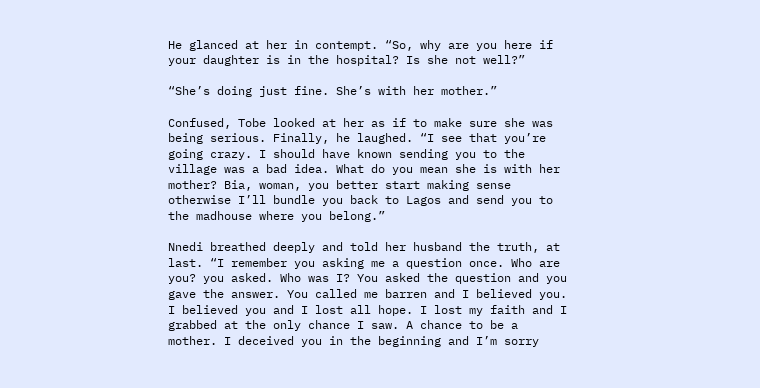He glanced at her in contempt. “So, why are you here if your daughter is in the hospital? Is she not well?”

“She’s doing just fine. She’s with her mother.”

Confused, Tobe looked at her as if to make sure she was being serious. Finally, he laughed. “I see that you’re going crazy. I should have known sending you to the village was a bad idea. What do you mean she is with her mother? Bia, woman, you better start making sense otherwise I’ll bundle you back to Lagos and send you to the madhouse where you belong.”

Nnedi breathed deeply and told her husband the truth, at last. “I remember you asking me a question once. Who are you? you asked. Who was I? You asked the question and you gave the answer. You called me barren and I believed you. I believed you and I lost all hope. I lost my faith and I grabbed at the only chance I saw. A chance to be a mother. I deceived you in the beginning and I’m sorry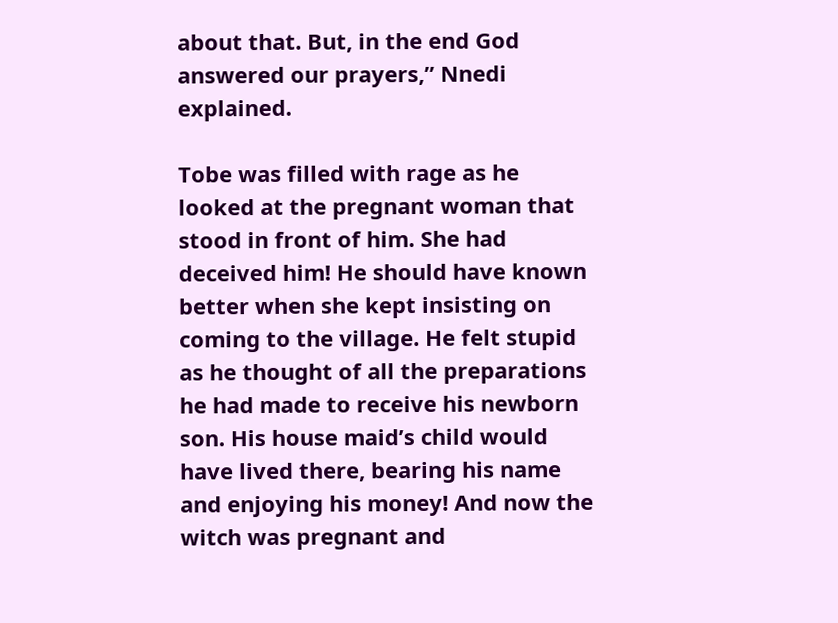about that. But, in the end God answered our prayers,” Nnedi explained.

Tobe was filled with rage as he looked at the pregnant woman that stood in front of him. She had deceived him! He should have known better when she kept insisting on coming to the village. He felt stupid as he thought of all the preparations he had made to receive his newborn son. His house maid’s child would have lived there, bearing his name and enjoying his money! And now the witch was pregnant and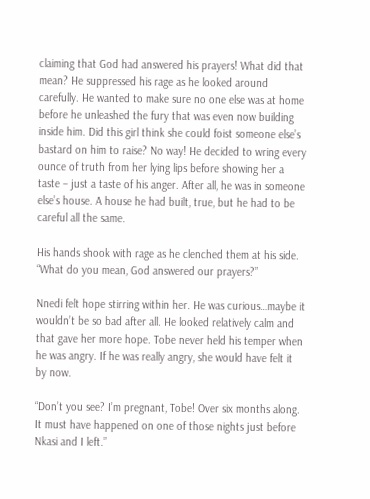claiming that God had answered his prayers! What did that mean? He suppressed his rage as he looked around carefully. He wanted to make sure no one else was at home before he unleashed the fury that was even now building inside him. Did this girl think she could foist someone else’s bastard on him to raise? No way! He decided to wring every ounce of truth from her lying lips before showing her a taste – just a taste of his anger. After all, he was in someone else’s house. A house he had built, true, but he had to be careful all the same.

His hands shook with rage as he clenched them at his side. “What do you mean, God answered our prayers?”

Nnedi felt hope stirring within her. He was curious…maybe it wouldn’t be so bad after all. He looked relatively calm and that gave her more hope. Tobe never held his temper when he was angry. If he was really angry, she would have felt it by now.

“Don’t you see? I’m pregnant, Tobe! Over six months along. It must have happened on one of those nights just before Nkasi and I left.”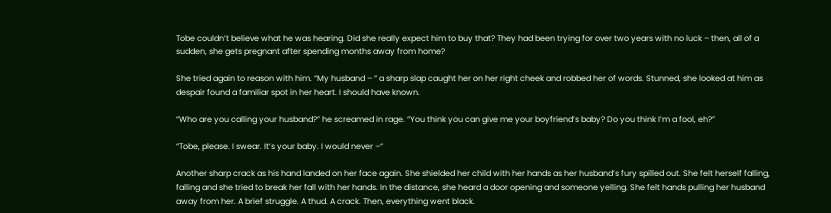Tobe couldn’t believe what he was hearing. Did she really expect him to buy that? They had been trying for over two years with no luck – then, all of a sudden, she gets pregnant after spending months away from home?

She tried again to reason with him. “My husband – “ a sharp slap caught her on her right cheek and robbed her of words. Stunned, she looked at him as despair found a familiar spot in her heart. I should have known.

“Who are you calling your husband?” he screamed in rage. “You think you can give me your boyfriend’s baby? Do you think I’m a fool, eh?”

“Tobe, please. I swear. It’s your baby. I would never –“

Another sharp crack as his hand landed on her face again. She shielded her child with her hands as her husband’s fury spilled out. She felt herself falling, falling and she tried to break her fall with her hands. In the distance, she heard a door opening and someone yelling. She felt hands pulling her husband away from her. A brief struggle. A thud. A crack. Then, everything went black.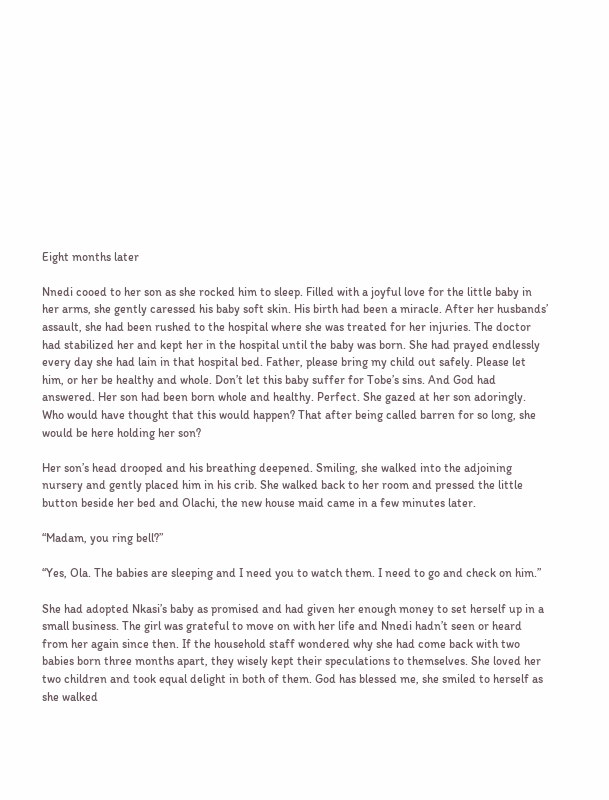Eight months later

Nnedi cooed to her son as she rocked him to sleep. Filled with a joyful love for the little baby in her arms, she gently caressed his baby soft skin. His birth had been a miracle. After her husbands’ assault, she had been rushed to the hospital where she was treated for her injuries. The doctor had stabilized her and kept her in the hospital until the baby was born. She had prayed endlessly every day she had lain in that hospital bed. Father, please bring my child out safely. Please let him, or her be healthy and whole. Don’t let this baby suffer for Tobe’s sins. And God had answered. Her son had been born whole and healthy. Perfect. She gazed at her son adoringly. Who would have thought that this would happen? That after being called barren for so long, she would be here holding her son?

Her son’s head drooped and his breathing deepened. Smiling, she walked into the adjoining nursery and gently placed him in his crib. She walked back to her room and pressed the little button beside her bed and Olachi, the new house maid came in a few minutes later.

“Madam, you ring bell?”

“Yes, Ola. The babies are sleeping and I need you to watch them. I need to go and check on him.”

She had adopted Nkasi’s baby as promised and had given her enough money to set herself up in a small business. The girl was grateful to move on with her life and Nnedi hadn’t seen or heard from her again since then. If the household staff wondered why she had come back with two babies born three months apart, they wisely kept their speculations to themselves. She loved her two children and took equal delight in both of them. God has blessed me, she smiled to herself as she walked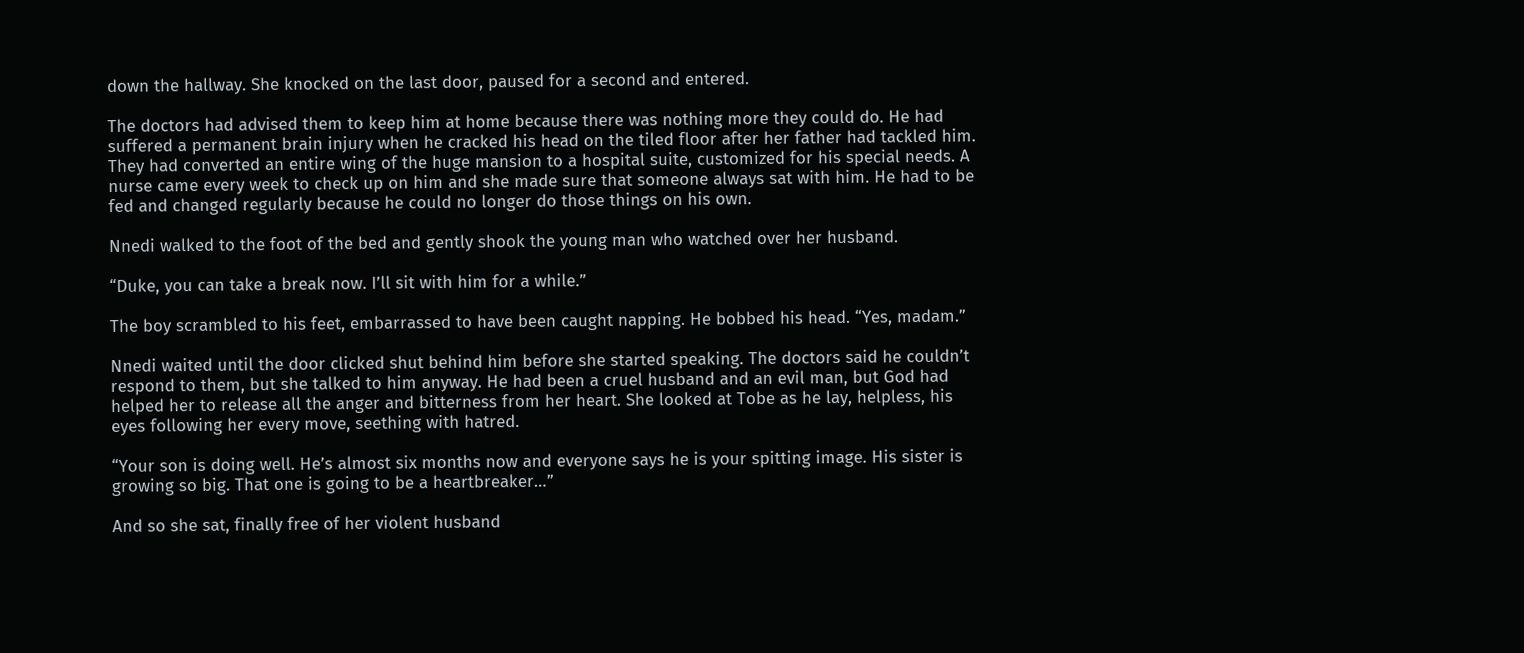down the hallway. She knocked on the last door, paused for a second and entered.

The doctors had advised them to keep him at home because there was nothing more they could do. He had suffered a permanent brain injury when he cracked his head on the tiled floor after her father had tackled him. They had converted an entire wing of the huge mansion to a hospital suite, customized for his special needs. A nurse came every week to check up on him and she made sure that someone always sat with him. He had to be fed and changed regularly because he could no longer do those things on his own.

Nnedi walked to the foot of the bed and gently shook the young man who watched over her husband.

“Duke, you can take a break now. I’ll sit with him for a while.”

The boy scrambled to his feet, embarrassed to have been caught napping. He bobbed his head. “Yes, madam.”

Nnedi waited until the door clicked shut behind him before she started speaking. The doctors said he couldn’t respond to them, but she talked to him anyway. He had been a cruel husband and an evil man, but God had helped her to release all the anger and bitterness from her heart. She looked at Tobe as he lay, helpless, his eyes following her every move, seething with hatred.

“Your son is doing well. He’s almost six months now and everyone says he is your spitting image. His sister is growing so big. That one is going to be a heartbreaker…”

And so she sat, finally free of her violent husband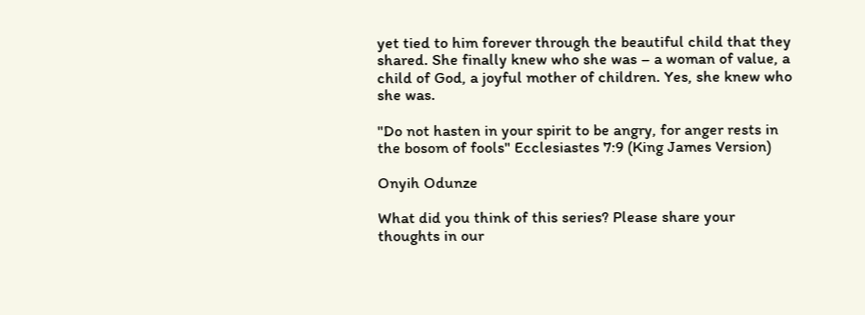yet tied to him forever through the beautiful child that they shared. She finally knew who she was – a woman of value, a child of God, a joyful mother of children. Yes, she knew who she was.

"Do not hasten in your spirit to be angry, for anger rests in the bosom of fools" Ecclesiastes 7:9 (King James Version)

Onyih Odunze

What did you think of this series? Please share your thoughts in our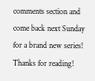comments section and come back next Sunday for a brand new series! Thanks for reading!